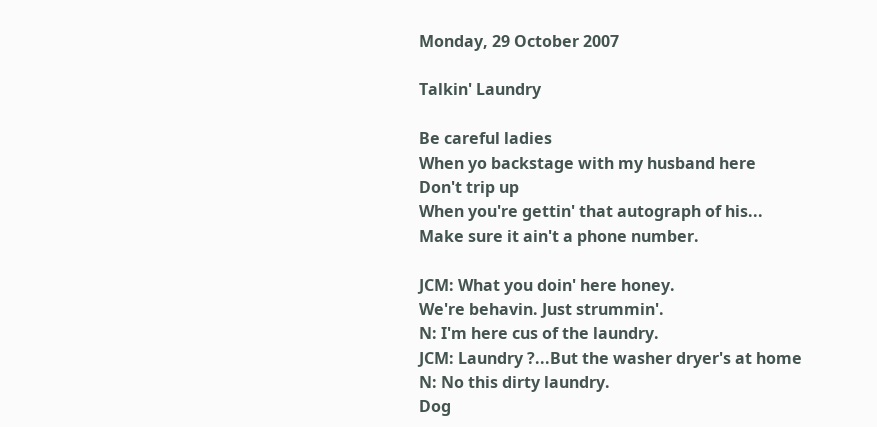Monday, 29 October 2007

Talkin' Laundry

Be careful ladies
When yo backstage with my husband here
Don't trip up
When you're gettin' that autograph of his...
Make sure it ain't a phone number.

JCM: What you doin' here honey.
We're behavin. Just strummin'.
N: I'm here cus of the laundry.
JCM: Laundry ?...But the washer dryer's at home
N: No this dirty laundry.
Dog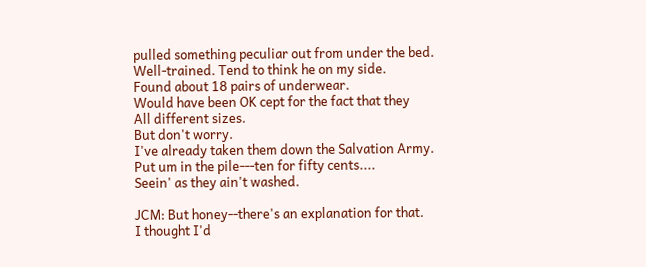pulled something peculiar out from under the bed.
Well-trained. Tend to think he on my side.
Found about 18 pairs of underwear.
Would have been OK cept for the fact that they
All different sizes.
But don't worry.
I've already taken them down the Salvation Army.
Put um in the pile---ten for fifty cents....
Seein' as they ain't washed.

JCM: But honey--there's an explanation for that.
I thought I'd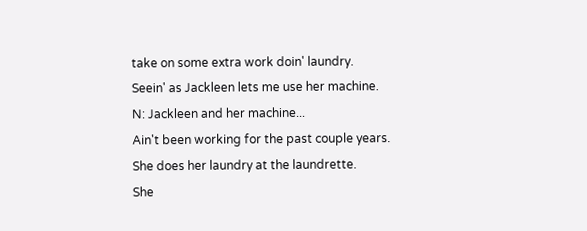take on some extra work doin' laundry.
Seein' as Jackleen lets me use her machine.
N: Jackleen and her machine...
Ain't been working for the past couple years.
She does her laundry at the laundrette.
She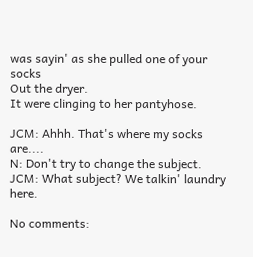was sayin' as she pulled one of your socks
Out the dryer.
It were clinging to her pantyhose.

JCM: Ahhh. That's where my socks are....
N: Don't try to change the subject.
JCM: What subject? We talkin' laundry here.

No comments: